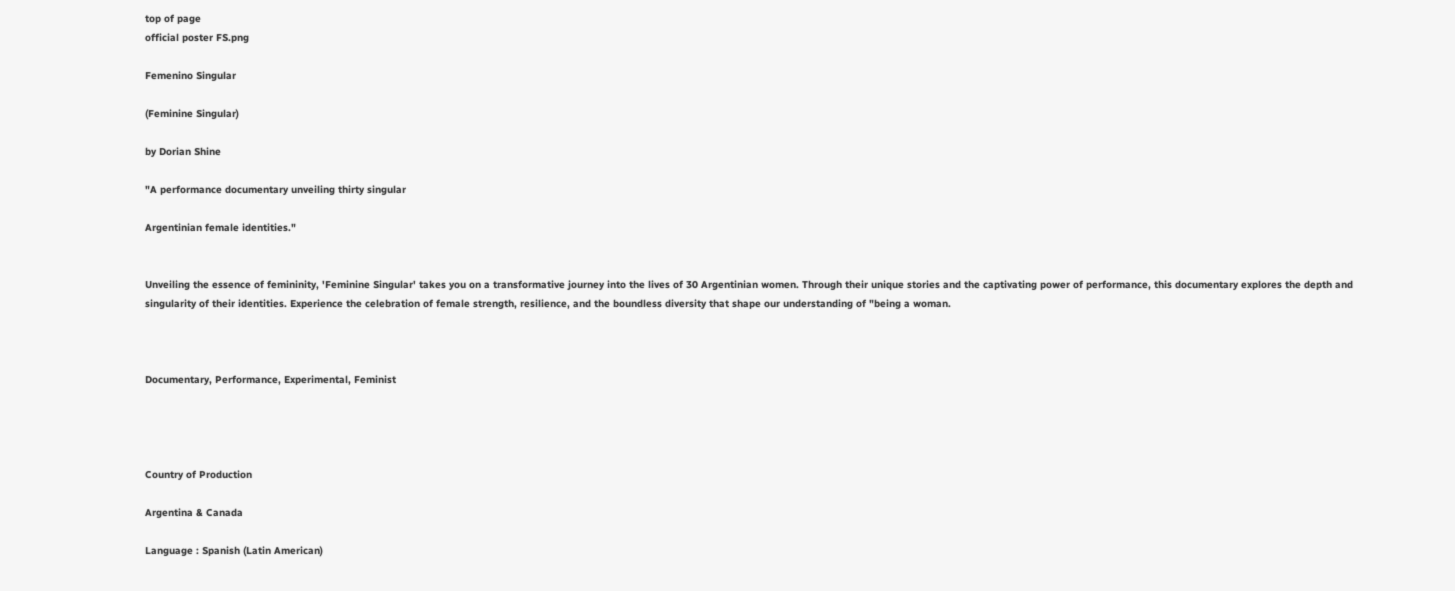top of page
official poster FS.png

Femenino Singular

(Feminine Singular)

by Dorian Shine

"A performance documentary unveiling thirty singular

Argentinian female identities."


Unveiling the essence of femininity, 'Feminine Singular' takes you on a transformative journey into the lives of 30 Argentinian women. Through their unique stories and the captivating power of performance, this documentary explores the depth and singularity of their identities. Experience the celebration of female strength, resilience, and the boundless diversity that shape our understanding of "being a woman.



Documentary, Performance, Experimental, Feminist




Country of Production

Argentina & Canada

Language : Spanish (Latin American)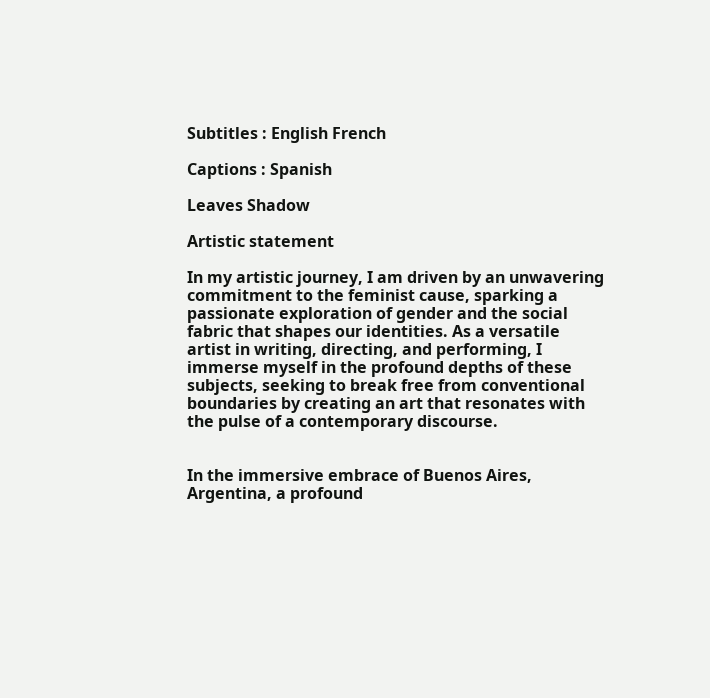Subtitles : English French

Captions : Spanish

Leaves Shadow

Artistic statement

In my artistic journey, I am driven by an unwavering commitment to the feminist cause, sparking a passionate exploration of gender and the social fabric that shapes our identities. As a versatile artist in writing, directing, and performing, I immerse myself in the profound depths of these subjects, seeking to break free from conventional boundaries by creating an art that resonates with the pulse of a contemporary discourse.


In the immersive embrace of Buenos Aires, Argentina, a profound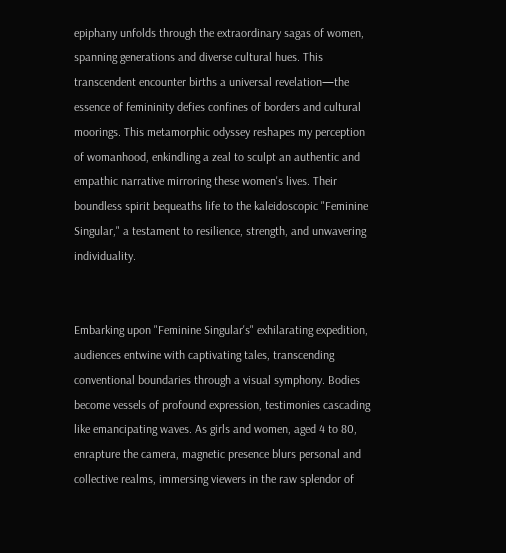epiphany unfolds through the extraordinary sagas of women, spanning generations and diverse cultural hues. This transcendent encounter births a universal revelation—the essence of femininity defies confines of borders and cultural moorings. This metamorphic odyssey reshapes my perception of womanhood, enkindling a zeal to sculpt an authentic and empathic narrative mirroring these women's lives. Their boundless spirit bequeaths life to the kaleidoscopic "Feminine Singular," a testament to resilience, strength, and unwavering individuality.


Embarking upon "Feminine Singular's" exhilarating expedition, audiences entwine with captivating tales, transcending conventional boundaries through a visual symphony. Bodies become vessels of profound expression, testimonies cascading like emancipating waves. As girls and women, aged 4 to 80, enrapture the camera, magnetic presence blurs personal and collective realms, immersing viewers in the raw splendor of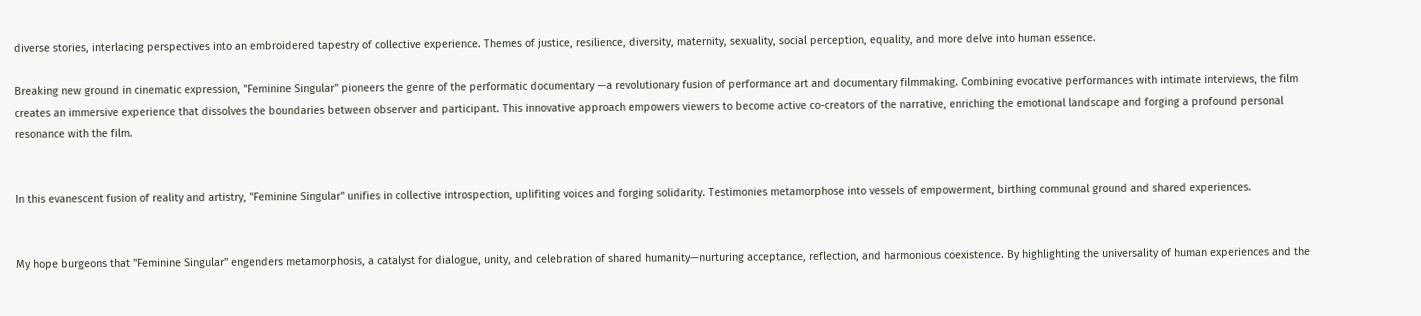diverse stories, interlacing perspectives into an embroidered tapestry of collective experience. Themes of justice, resilience, diversity, maternity, sexuality, social perception, equality, and more delve into human essence.

Breaking new ground in cinematic expression, "Feminine Singular" pioneers the genre of the performatic documentary —a revolutionary fusion of performance art and documentary filmmaking. Combining evocative performances with intimate interviews, the film creates an immersive experience that dissolves the boundaries between observer and participant. This innovative approach empowers viewers to become active co-creators of the narrative, enriching the emotional landscape and forging a profound personal resonance with the film.


In this evanescent fusion of reality and artistry, "Feminine Singular" unifies in collective introspection, uplifiting voices and forging solidarity. Testimonies metamorphose into vessels of empowerment, birthing communal ground and shared experiences.


My hope burgeons that "Feminine Singular" engenders metamorphosis, a catalyst for dialogue, unity, and celebration of shared humanity—nurturing acceptance, reflection, and harmonious coexistence. By highlighting the universality of human experiences and the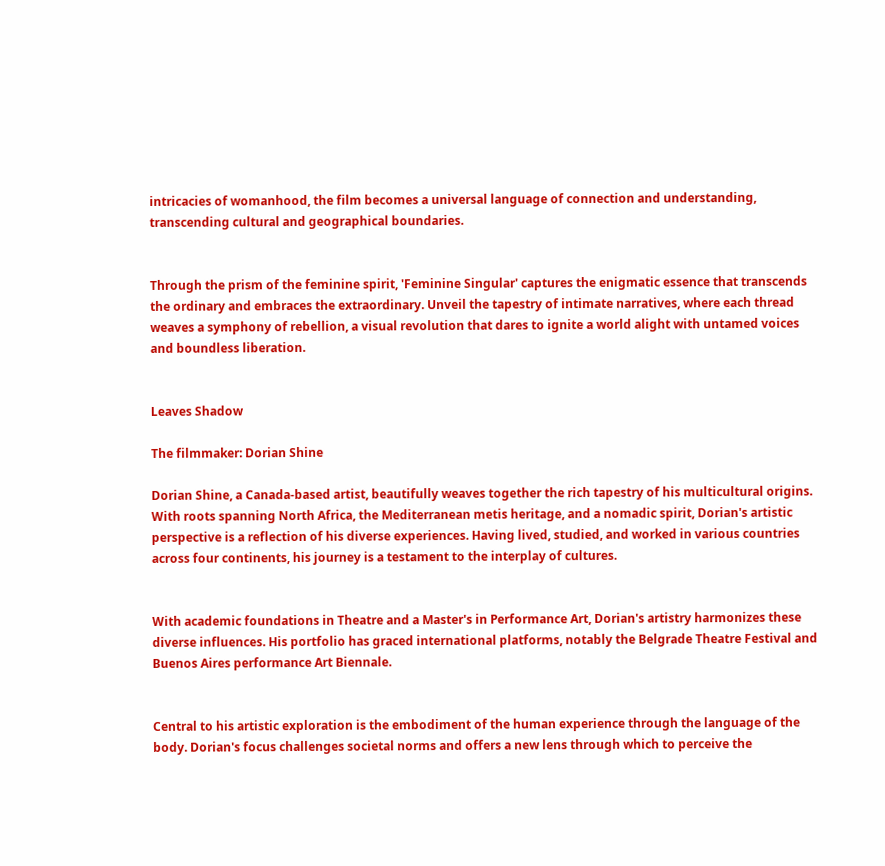intricacies of womanhood, the film becomes a universal language of connection and understanding, transcending cultural and geographical boundaries.


Through the prism of the feminine spirit, 'Feminine Singular' captures the enigmatic essence that transcends the ordinary and embraces the extraordinary. Unveil the tapestry of intimate narratives, where each thread weaves a symphony of rebellion, a visual revolution that dares to ignite a world alight with untamed voices and boundless liberation.


Leaves Shadow

The filmmaker: Dorian Shine

Dorian Shine, a Canada-based artist, beautifully weaves together the rich tapestry of his multicultural origins. With roots spanning North Africa, the Mediterranean metis heritage, and a nomadic spirit, Dorian's artistic perspective is a reflection of his diverse experiences. Having lived, studied, and worked in various countries across four continents, his journey is a testament to the interplay of cultures.


With academic foundations in Theatre and a Master's in Performance Art, Dorian's artistry harmonizes these diverse influences. His portfolio has graced international platforms, notably the Belgrade Theatre Festival and Buenos Aires performance Art Biennale.


Central to his artistic exploration is the embodiment of the human experience through the language of the body. Dorian's focus challenges societal norms and offers a new lens through which to perceive the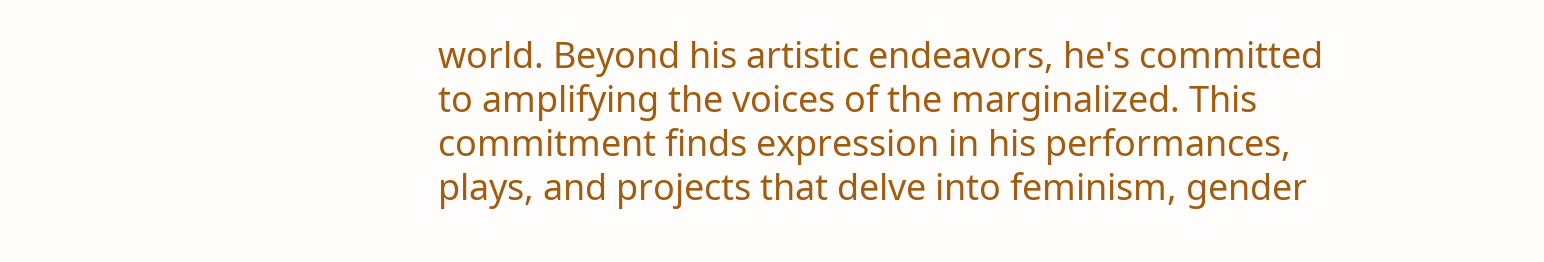world. Beyond his artistic endeavors, he's committed to amplifying the voices of the marginalized. This commitment finds expression in his performances, plays, and projects that delve into feminism, gender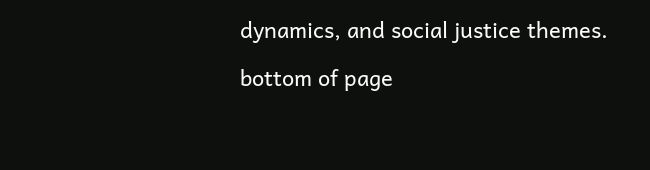dynamics, and social justice themes.

bottom of page